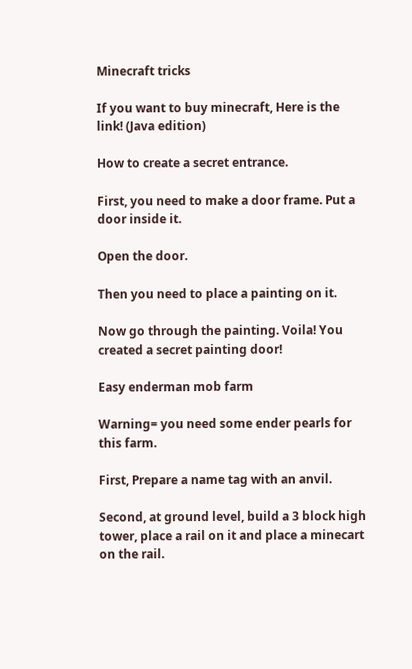Minecraft tricks

If you want to buy minecraft, Here is the link! (Java edition)

How to create a secret entrance.

First, you need to make a door frame. Put a door inside it.

Open the door.

Then you need to place a painting on it.

Now go through the painting. Voila! You created a secret painting door!

Easy enderman mob farm

Warning= you need some ender pearls for this farm.

First, Prepare a name tag with an anvil.

Second, at ground level, build a 3 block high tower, place a rail on it and place a minecart on the rail.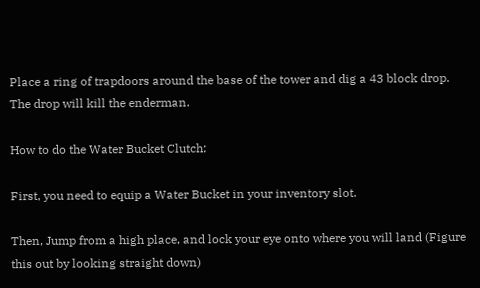Place a ring of trapdoors around the base of the tower and dig a 43 block drop. The drop will kill the enderman.

How to do the Water Bucket Clutch:

First, you need to equip a Water Bucket in your inventory slot.

Then, Jump from a high place, and lock your eye onto where you will land (Figure this out by looking straight down)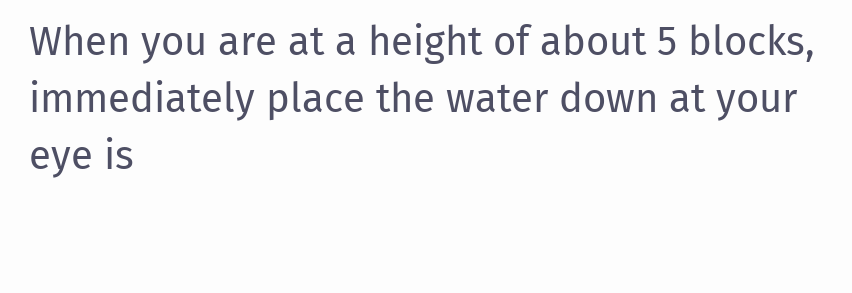When you are at a height of about 5 blocks, immediately place the water down at your eye is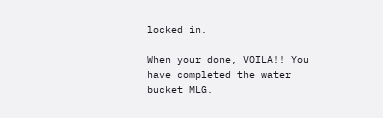locked in.

When your done, VOILA!! You have completed the water bucket MLG.